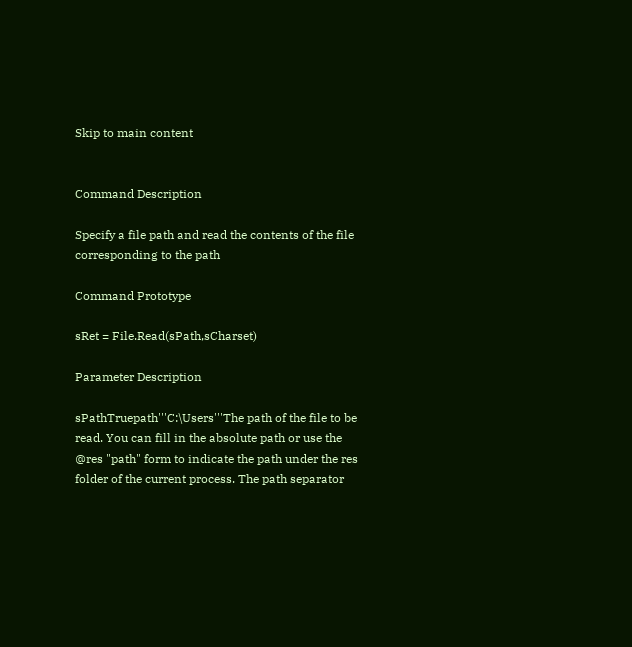Skip to main content


Command Description

Specify a file path and read the contents of the file corresponding to the path

Command Prototype

sRet = File.Read(sPath,sCharset)

Parameter Description

sPathTruepath'''C:\Users'''The path of the file to be read. You can fill in the absolute path or use the @res "path" form to indicate the path under the res folder of the current process. The path separator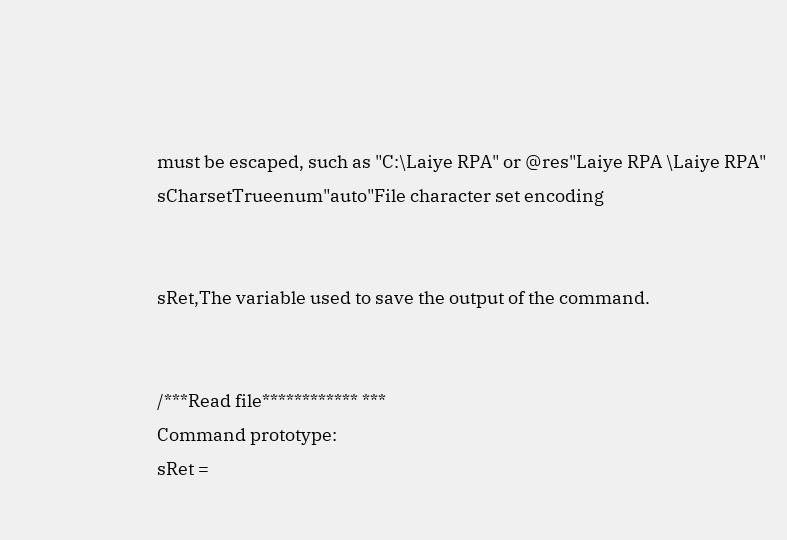must be escaped, such as "C:\Laiye RPA" or @res"Laiye RPA \Laiye RPA"
sCharsetTrueenum"auto"File character set encoding


sRet,The variable used to save the output of the command.


/***Read file************ ***
Command prototype:
sRet =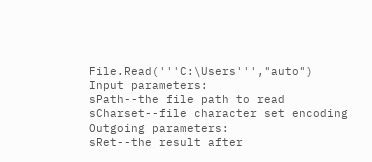File.Read('''C:\Users''',"auto")
Input parameters:
sPath--the file path to read
sCharset--file character set encoding
Outgoing parameters:
sRet--the result after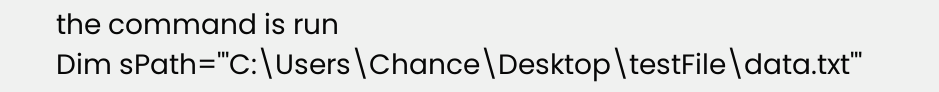the command is run
Dim sPath='''C:\Users\Chance\Desktop\testFile\data.txt'''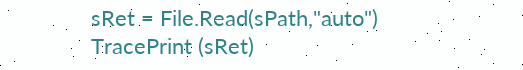sRet = File.Read(sPath,"auto")
TracePrint (sRet)